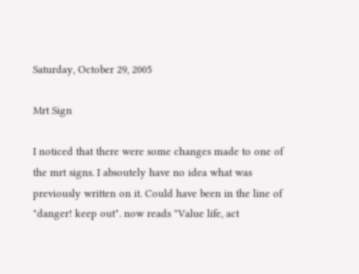Saturday, October 29, 2005

Mrt Sign

I noticed that there were some changes made to one of the mrt signs. I absoutely have no idea what was previously written on it. Could have been in the line of "danger! keep out". now reads "Value life, act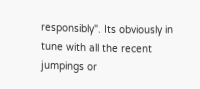responsibly". Its obviously in tune with all the recent jumpings or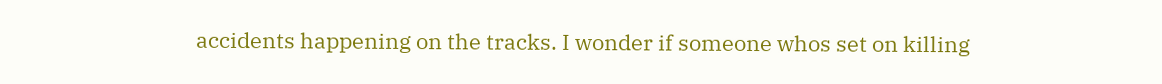accidents happening on the tracks. I wonder if someone whos set on killing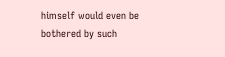himself would even be bothered by such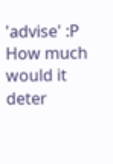'advise' :P How much would it deter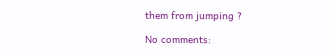them from jumping ?

No comments: